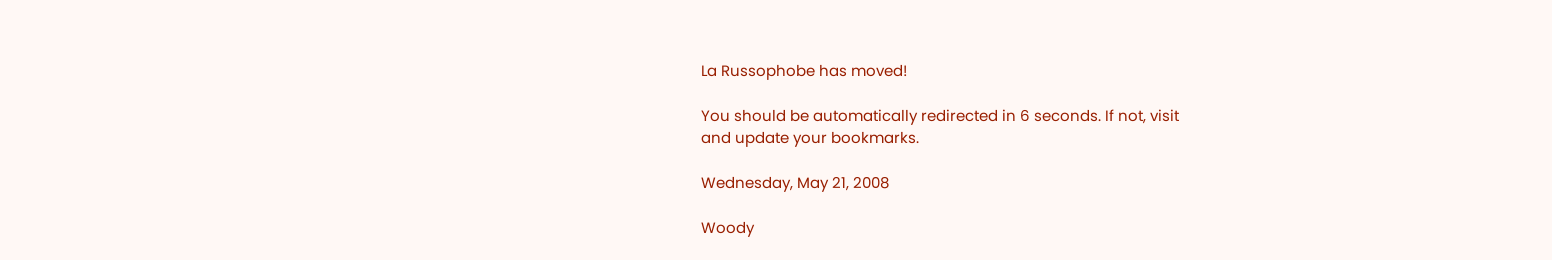La Russophobe has moved!

You should be automatically redirected in 6 seconds. If not, visit
and update your bookmarks.

Wednesday, May 21, 2008

Woody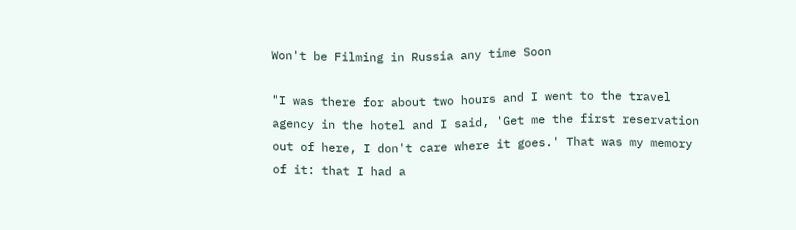Won't be Filming in Russia any time Soon

"I was there for about two hours and I went to the travel agency in the hotel and I said, 'Get me the first reservation out of here, I don't care where it goes.' That was my memory of it: that I had a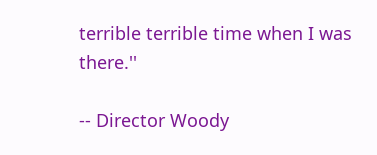terrible terrible time when I was there.''

-- Director Woody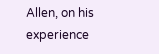Allen, on his experience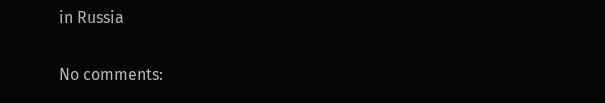in Russia

No comments: